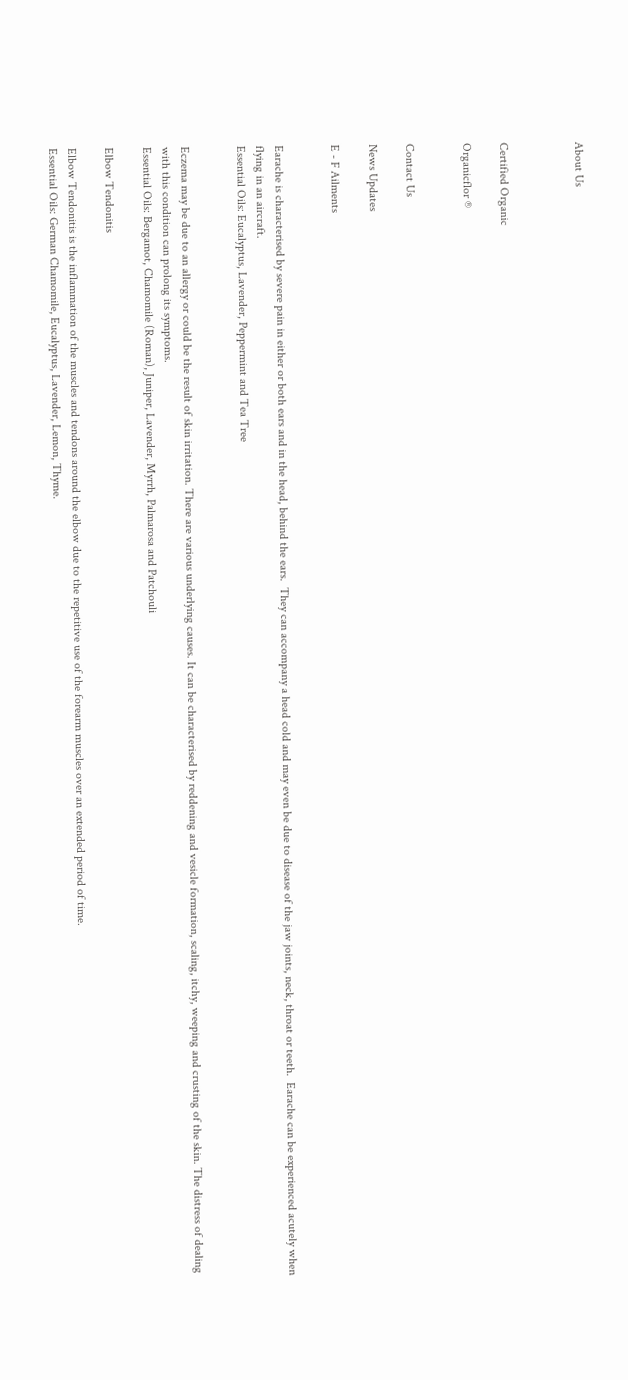About Us



Certified Organic

Organicflor ®


Contact Us

News Updates

E - F Ailments


Earache is characterised by severe pain in either or both ears and in the head, behind the ears.  They can accompany a head cold and may even be due to disease of the jaw joints, neck, throat or teeth.  Earache can be experienced acutely when flying in an aircraft.
Essential Oils: Eucalyptus, Lavender, Peppermint and Tea Tree


Eczema may be due to an allergy or could be the result of skin irritation. There are various underlying causes. It can be characterised by reddening and vesicle formation, scaling, itchy, weeping and crusting of the skin. The distress of dealing with this condition can prolong its symptoms.
Essential Oils: Bergamot, Chamomile (Roman), Juniper, Lavender, Myrrh, Palmarosa and Patchouli

Elbow Tendonitis

Elbow Tendonitis is the inflammation of the muscles and tendons around the elbow due to the repetitive use of the forearm muscles over an extended period of time.
Essential Oils: German Chamomile, Eucalyptus, Lavender, Lemon, Thyme.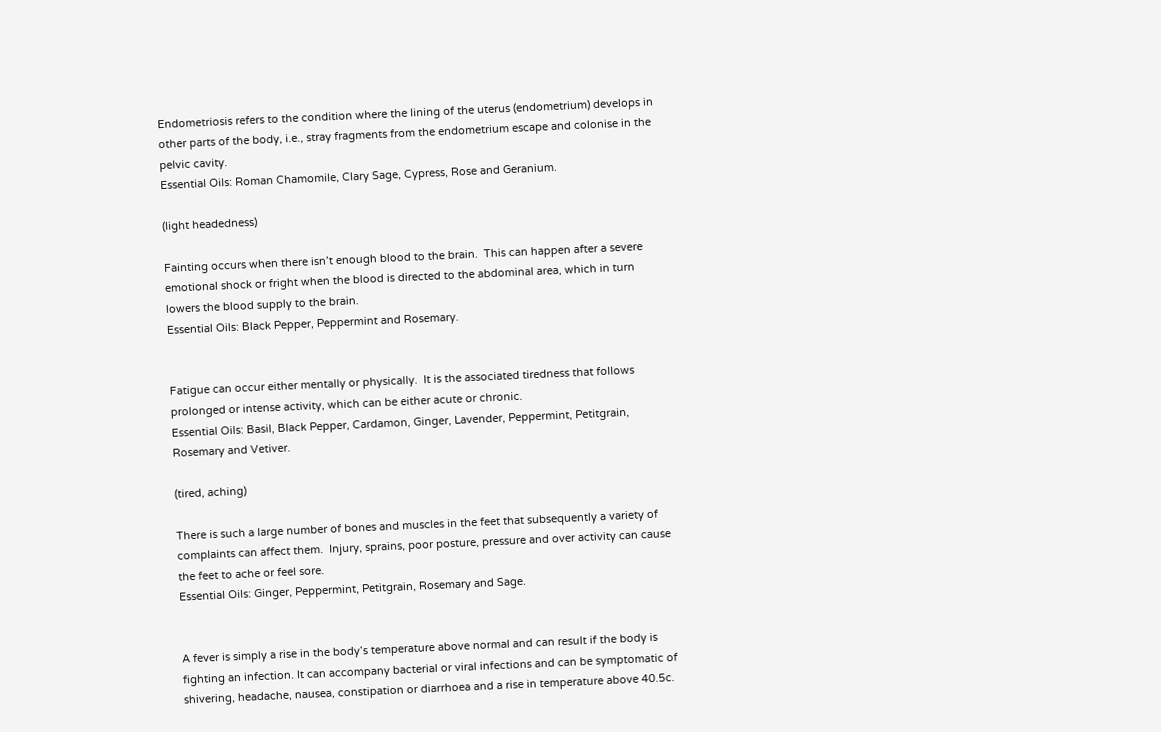Endometriosis refers to the condition where the lining of the uterus (endometrium) develops in other parts of the body, i.e., stray fragments from the endometrium escape and colonise in the pelvic cavity.
Essential Oils: Roman Chamomile, Clary Sage, Cypress, Rose and Geranium.

(light headedness)

Fainting occurs when there isn’t enough blood to the brain.  This can happen after a severe emotional shock or fright when the blood is directed to the abdominal area, which in turn lowers the blood supply to the brain.
Essential Oils: Black Pepper, Peppermint and Rosemary.


Fatigue can occur either mentally or physically.  It is the associated tiredness that follows prolonged or intense activity, which can be either acute or chronic.
Essential Oils: Basil, Black Pepper, Cardamon, Ginger, Lavender, Peppermint, Petitgrain, Rosemary and Vetiver.

(tired, aching)

There is such a large number of bones and muscles in the feet that subsequently a variety of complaints can affect them.  Injury, sprains, poor posture, pressure and over activity can cause the feet to ache or feel sore.
Essential Oils: Ginger, Peppermint, Petitgrain, Rosemary and Sage.


A fever is simply a rise in the body’s temperature above normal and can result if the body is fighting an infection. It can accompany bacterial or viral infections and can be symptomatic of shivering, headache, nausea, constipation or diarrhoea and a rise in temperature above 40.5c.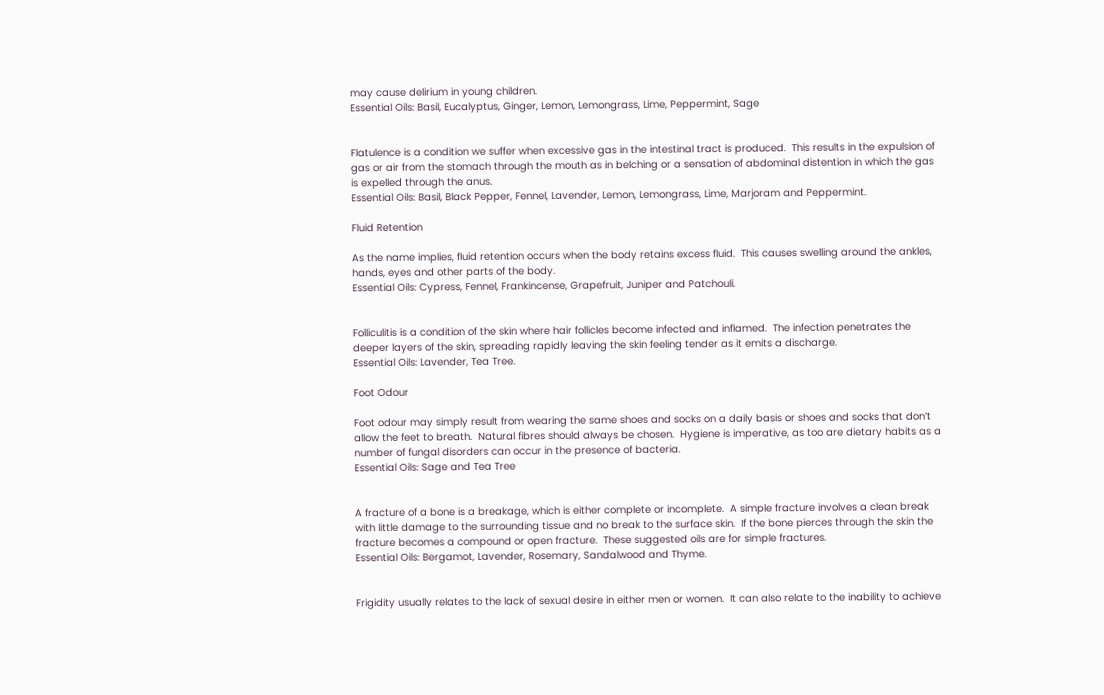may cause delirium in young children.
Essential Oils: Basil, Eucalyptus, Ginger, Lemon, Lemongrass, Lime, Peppermint, Sage


Flatulence is a condition we suffer when excessive gas in the intestinal tract is produced.  This results in the expulsion of gas or air from the stomach through the mouth as in belching or a sensation of abdominal distention in which the gas is expelled through the anus.
Essential Oils: Basil, Black Pepper, Fennel, Lavender, Lemon, Lemongrass, Lime, Marjoram and Peppermint.

Fluid Retention

As the name implies, fluid retention occurs when the body retains excess fluid.  This causes swelling around the ankles, hands, eyes and other parts of the body.
Essential Oils: Cypress, Fennel, Frankincense, Grapefruit, Juniper and Patchouli.


Folliculitis is a condition of the skin where hair follicles become infected and inflamed.  The infection penetrates the deeper layers of the skin, spreading rapidly leaving the skin feeling tender as it emits a discharge.
Essential Oils: Lavender, Tea Tree.

Foot Odour

Foot odour may simply result from wearing the same shoes and socks on a daily basis or shoes and socks that don’t allow the feet to breath.  Natural fibres should always be chosen.  Hygiene is imperative, as too are dietary habits as a number of fungal disorders can occur in the presence of bacteria.
Essential Oils: Sage and Tea Tree


A fracture of a bone is a breakage, which is either complete or incomplete.  A simple fracture involves a clean break with little damage to the surrounding tissue and no break to the surface skin.  If the bone pierces through the skin the fracture becomes a compound or open fracture.  These suggested oils are for simple fractures.
Essential Oils: Bergamot, Lavender, Rosemary, Sandalwood and Thyme.


Frigidity usually relates to the lack of sexual desire in either men or women.  It can also relate to the inability to achieve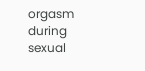orgasm during sexual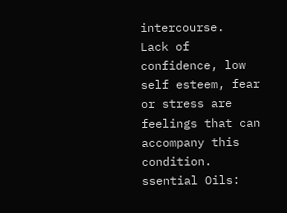intercourse.  Lack of confidence, low self esteem, fear or stress are feelings that can accompany this condition.
ssential Oils: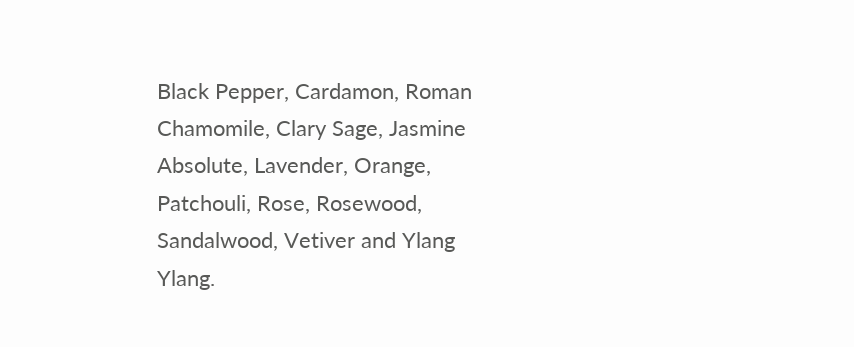Black Pepper, Cardamon, Roman Chamomile, Clary Sage, Jasmine Absolute, Lavender, Orange, Patchouli, Rose, Rosewood, Sandalwood, Vetiver and Ylang Ylang.